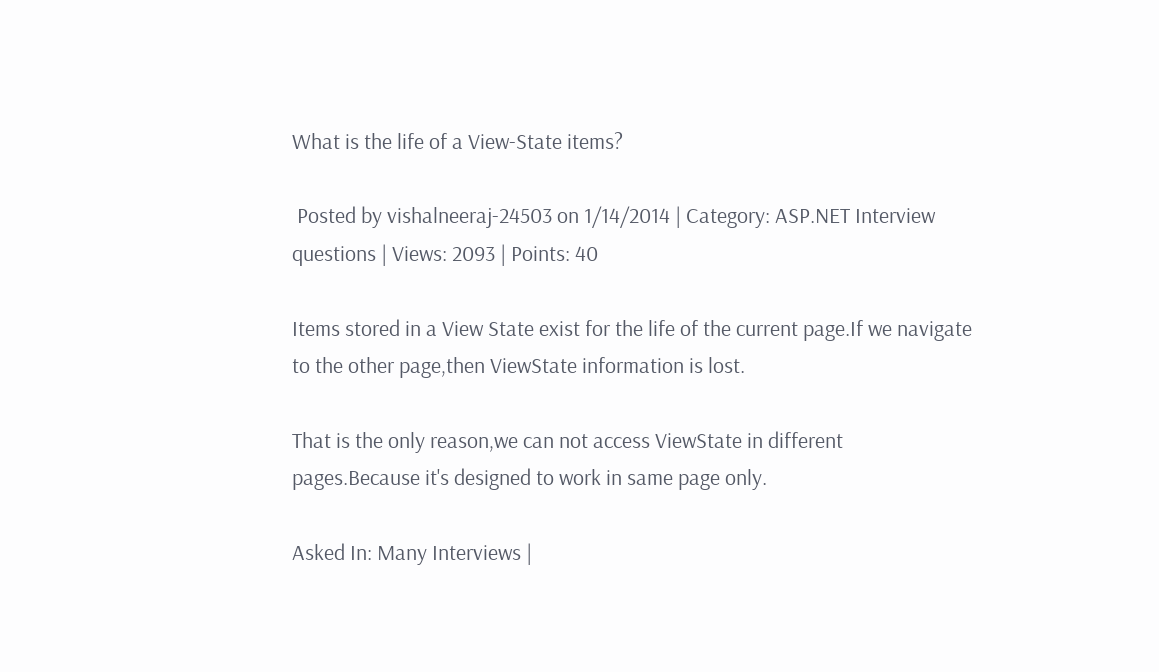What is the life of a View-State items?

 Posted by vishalneeraj-24503 on 1/14/2014 | Category: ASP.NET Interview questions | Views: 2093 | Points: 40

Items stored in a View State exist for the life of the current page.If we navigate to the other page,then ViewState information is lost.

That is the only reason,we can not access ViewState in different pages.Because it's designed to work in same page only.

Asked In: Many Interviews |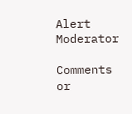Alert Moderator

Comments or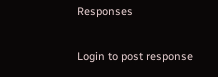Responses

Login to post response